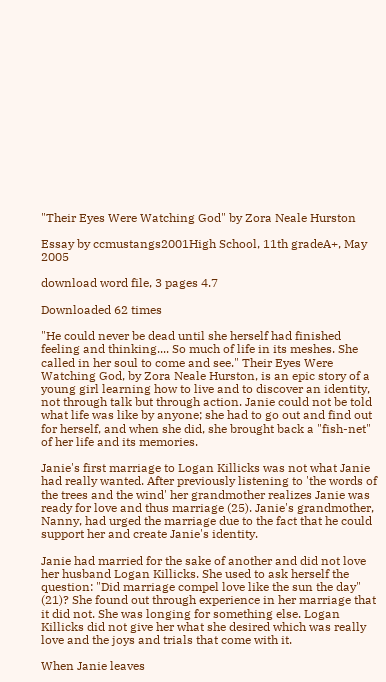"Their Eyes Were Watching God" by Zora Neale Hurston

Essay by ccmustangs2001High School, 11th gradeA+, May 2005

download word file, 3 pages 4.7

Downloaded 62 times

"He could never be dead until she herself had finished feeling and thinking.... So much of life in its meshes. She called in her soul to come and see." Their Eyes Were Watching God, by Zora Neale Hurston, is an epic story of a young girl learning how to live and to discover an identity, not through talk but through action. Janie could not be told what life was like by anyone; she had to go out and find out for herself, and when she did, she brought back a "fish-net" of her life and its memories.

Janie's first marriage to Logan Killicks was not what Janie had really wanted. After previously listening to 'the words of the trees and the wind' her grandmother realizes Janie was ready for love and thus marriage (25). Janie's grandmother, Nanny, had urged the marriage due to the fact that he could support her and create Janie's identity.

Janie had married for the sake of another and did not love her husband Logan Killicks. She used to ask herself the question: "Did marriage compel love like the sun the day" (21)? She found out through experience in her marriage that it did not. She was longing for something else. Logan Killicks did not give her what she desired which was really love and the joys and trials that come with it.

When Janie leaves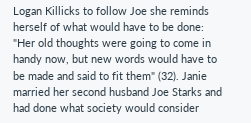Logan Killicks to follow Joe she reminds herself of what would have to be done: "Her old thoughts were going to come in handy now, but new words would have to be made and said to fit them" (32). Janie married her second husband Joe Starks and had done what society would consider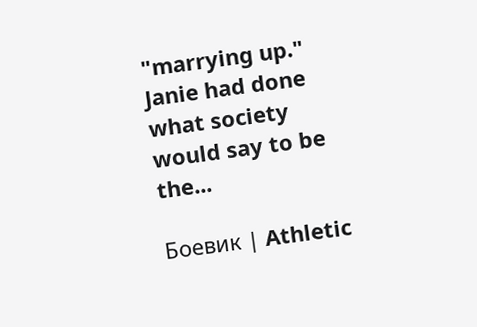"marrying up." Janie had done what society would say to be the...

Боевик | Athletic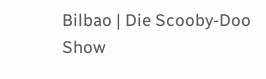Bilbao | Die Scooby-Doo Show